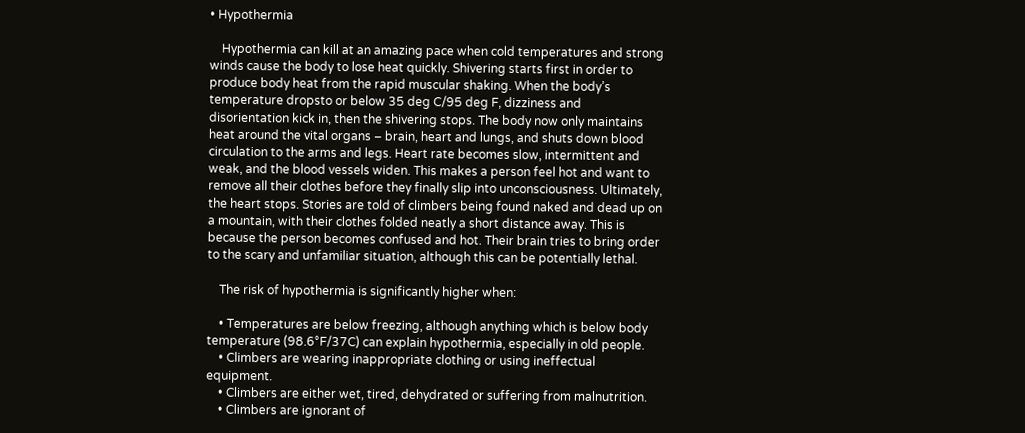• Hypothermia

    Hypothermia can kill at an amazing pace when cold temperatures and strong winds cause the body to lose heat quickly. Shivering starts first in order to produce body heat from the rapid muscular shaking. When the body’s temperature dropsto or below 35 deg C/95 deg F, dizziness and disorientation kick in, then the shivering stops. The body now only maintains heat around the vital organs – brain, heart and lungs, and shuts down blood circulation to the arms and legs. Heart rate becomes slow, intermittent and weak, and the blood vessels widen. This makes a person feel hot and want to remove all their clothes before they finally slip into unconsciousness. Ultimately, the heart stops. Stories are told of climbers being found naked and dead up on a mountain, with their clothes folded neatly a short distance away. This is because the person becomes confused and hot. Their brain tries to bring order to the scary and unfamiliar situation, although this can be potentially lethal.

    The risk of hypothermia is significantly higher when:

    • Temperatures are below freezing, although anything which is below body temperature (98.6°F/37C) can explain hypothermia, especially in old people.
    • Climbers are wearing inappropriate clothing or using ineffectual equipment.
    • Climbers are either wet, tired, dehydrated or suffering from malnutrition.
    • Climbers are ignorant of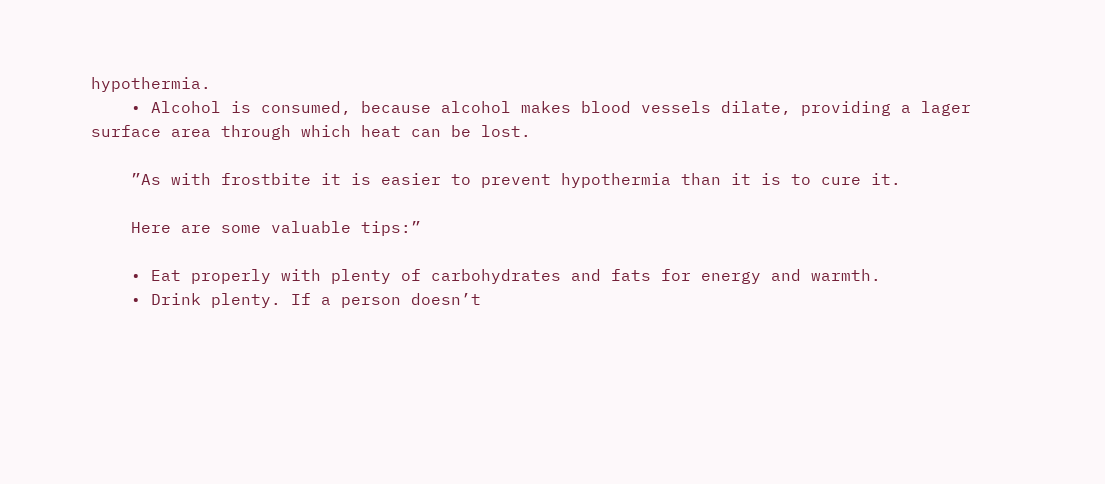hypothermia.
    • Alcohol is consumed, because alcohol makes blood vessels dilate, providing a lager surface area through which heat can be lost.

    ”As with frostbite it is easier to prevent hypothermia than it is to cure it.

    Here are some valuable tips:”

    • Eat properly with plenty of carbohydrates and fats for energy and warmth.
    • Drink plenty. If a person doesn’t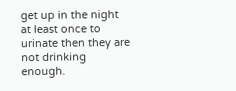get up in the night at least once to urinate then they are not drinking enough.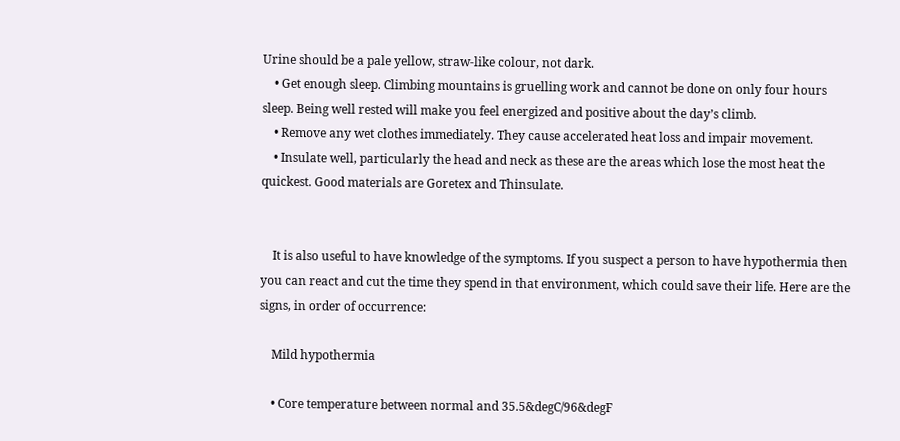Urine should be a pale yellow, straw-like colour, not dark.
    • Get enough sleep. Climbing mountains is gruelling work and cannot be done on only four hours sleep. Being well rested will make you feel energized and positive about the day’s climb.
    • Remove any wet clothes immediately. They cause accelerated heat loss and impair movement.
    • Insulate well, particularly the head and neck as these are the areas which lose the most heat the quickest. Good materials are Goretex and Thinsulate.


    It is also useful to have knowledge of the symptoms. If you suspect a person to have hypothermia then you can react and cut the time they spend in that environment, which could save their life. Here are the signs, in order of occurrence:

    Mild hypothermia

    • Core temperature between normal and 35.5&degC/96&degF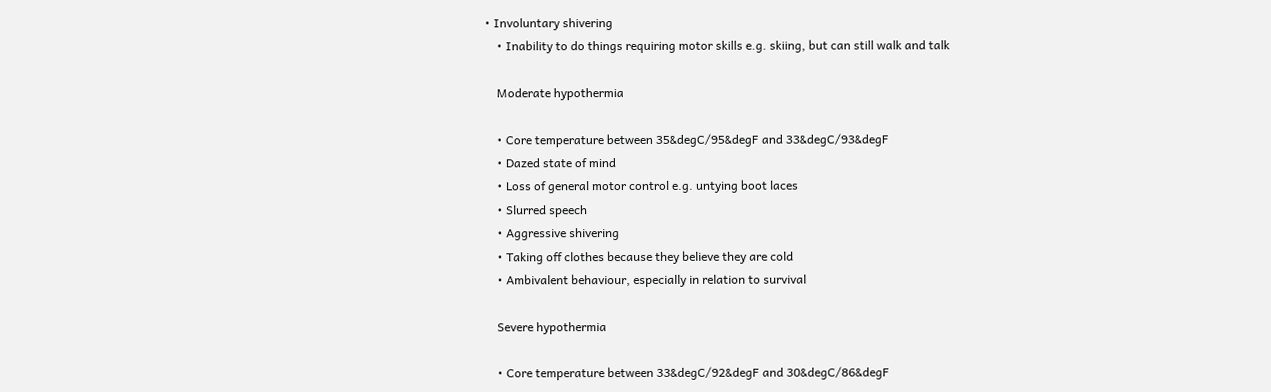• Involuntary shivering
    • Inability to do things requiring motor skills e.g. skiing, but can still walk and talk

    Moderate hypothermia

    • Core temperature between 35&degC/95&degF and 33&degC/93&degF
    • Dazed state of mind
    • Loss of general motor control e.g. untying boot laces
    • Slurred speech
    • Aggressive shivering
    • Taking off clothes because they believe they are cold
    • Ambivalent behaviour, especially in relation to survival

    Severe hypothermia

    • Core temperature between 33&degC/92&degF and 30&degC/86&degF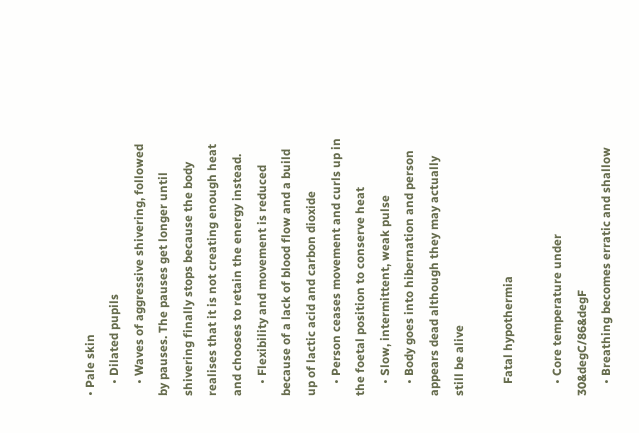• Pale skin
    • Dilated pupils
    • Waves of aggressive shivering, followed by pauses. The pauses get longer until shivering finally stops because the body realises that it is not creating enough heat and chooses to retain the energy instead.
    • Flexibility and movement is reduced because of a lack of blood flow and a build up of lactic acid and carbon dioxide
    • Person ceases movement and curls up in the foetal position to conserve heat
    • Slow, intermittent, weak pulse
    • Body goes into hibernation and person appears dead although they may actually still be alive

    Fatal hypothermia

    • Core temperature under 30&degC/86&degF
    • Breathing becomes erratic and shallow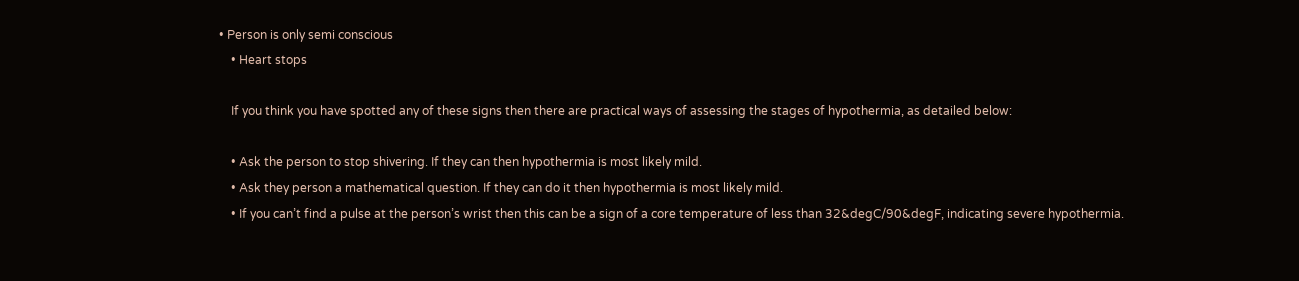• Person is only semi conscious
    • Heart stops

    If you think you have spotted any of these signs then there are practical ways of assessing the stages of hypothermia, as detailed below:

    • Ask the person to stop shivering. If they can then hypothermia is most likely mild.
    • Ask they person a mathematical question. If they can do it then hypothermia is most likely mild.
    • If you can’t find a pulse at the person’s wrist then this can be a sign of a core temperature of less than 32&degC/90&degF, indicating severe hypothermia.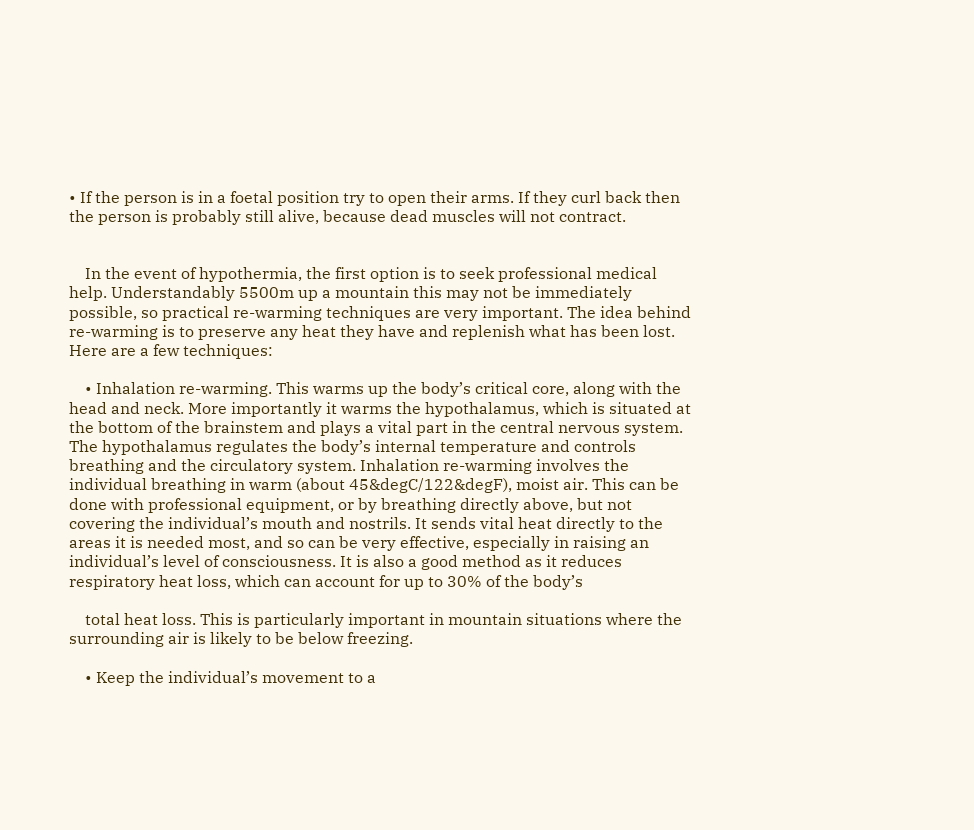• If the person is in a foetal position try to open their arms. If they curl back then the person is probably still alive, because dead muscles will not contract.


    In the event of hypothermia, the first option is to seek professional medical help. Understandably 5500m up a mountain this may not be immediately possible, so practical re-warming techniques are very important. The idea behind re-warming is to preserve any heat they have and replenish what has been lost. Here are a few techniques:

    • Inhalation re-warming. This warms up the body’s critical core, along with the head and neck. More importantly it warms the hypothalamus, which is situated at the bottom of the brainstem and plays a vital part in the central nervous system. The hypothalamus regulates the body’s internal temperature and controls breathing and the circulatory system. Inhalation re-warming involves the individual breathing in warm (about 45&degC/122&degF), moist air. This can be done with professional equipment, or by breathing directly above, but not covering the individual’s mouth and nostrils. It sends vital heat directly to the areas it is needed most, and so can be very effective, especially in raising an individual’s level of consciousness. It is also a good method as it reduces respiratory heat loss, which can account for up to 30% of the body’s

    total heat loss. This is particularly important in mountain situations where the surrounding air is likely to be below freezing.

    • Keep the individual’s movement to a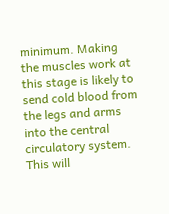minimum. Making the muscles work at this stage is likely to send cold blood from the legs and arms into the central circulatory system. This will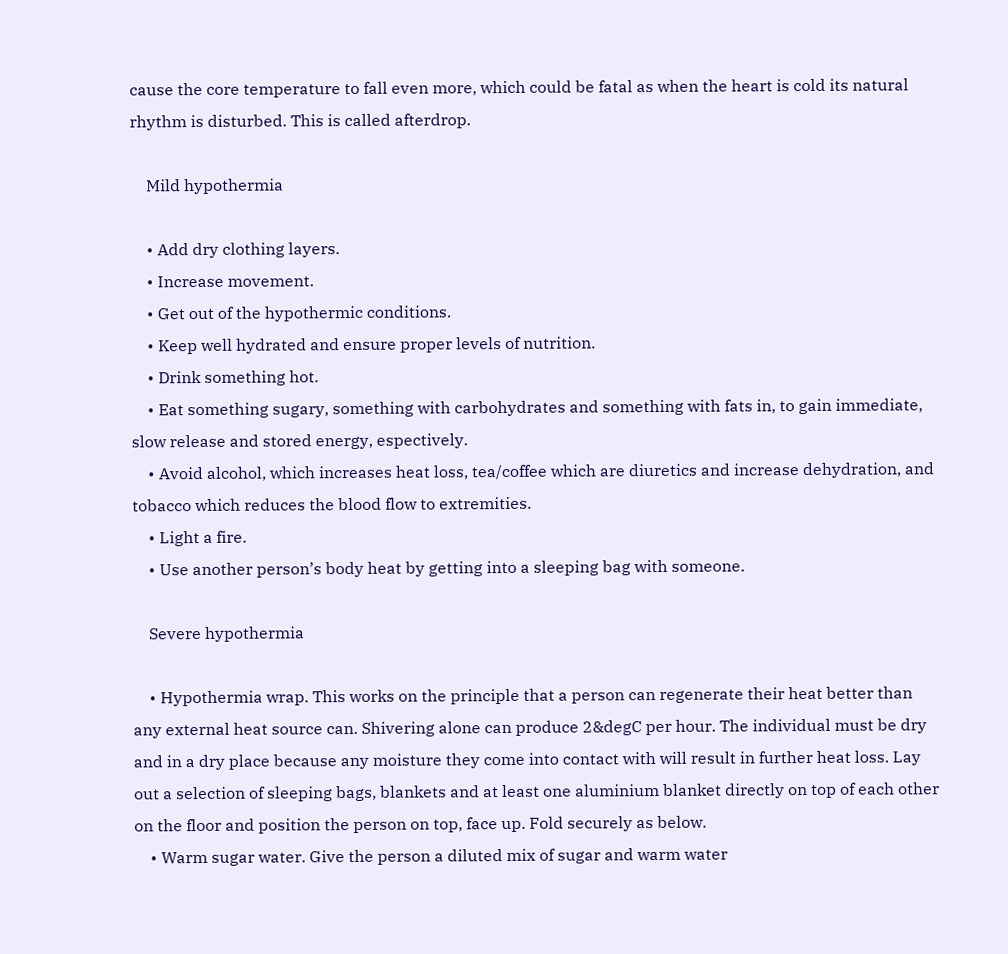cause the core temperature to fall even more, which could be fatal as when the heart is cold its natural rhythm is disturbed. This is called afterdrop.

    Mild hypothermia

    • Add dry clothing layers.
    • Increase movement.
    • Get out of the hypothermic conditions.
    • Keep well hydrated and ensure proper levels of nutrition.
    • Drink something hot.
    • Eat something sugary, something with carbohydrates and something with fats in, to gain immediate, slow release and stored energy, espectively.
    • Avoid alcohol, which increases heat loss, tea/coffee which are diuretics and increase dehydration, and tobacco which reduces the blood flow to extremities.
    • Light a fire.
    • Use another person’s body heat by getting into a sleeping bag with someone.

    Severe hypothermia

    • Hypothermia wrap. This works on the principle that a person can regenerate their heat better than any external heat source can. Shivering alone can produce 2&degC per hour. The individual must be dry and in a dry place because any moisture they come into contact with will result in further heat loss. Lay out a selection of sleeping bags, blankets and at least one aluminium blanket directly on top of each other on the floor and position the person on top, face up. Fold securely as below.
    • Warm sugar water. Give the person a diluted mix of sugar and warm water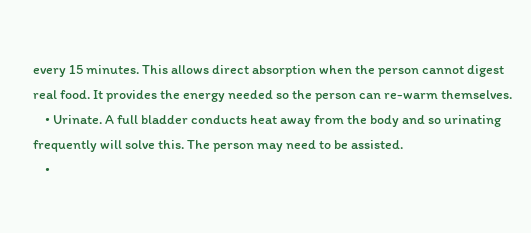every 15 minutes. This allows direct absorption when the person cannot digest real food. It provides the energy needed so the person can re-warm themselves.
    • Urinate. A full bladder conducts heat away from the body and so urinating frequently will solve this. The person may need to be assisted.
    •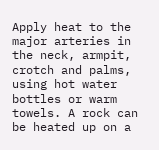Apply heat to the major arteries in the neck, armpit, crotch and palms, using hot water bottles or warm towels. A rock can be heated up on a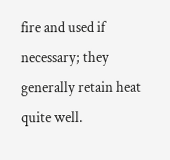fire and used if necessary; they generally retain heat quite well.